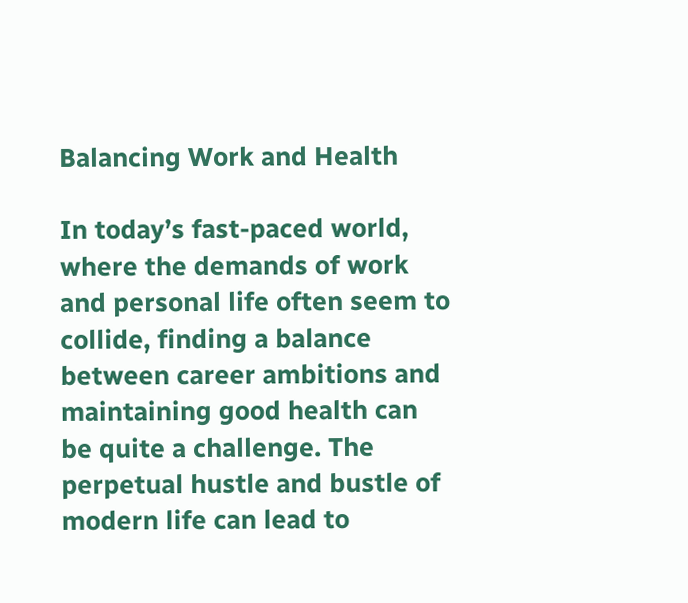Balancing Work and Health

In today’s fast-paced world, where the demands of work and personal life often seem to collide, finding a balance between career ambitions and maintaining good health can be quite a challenge. The perpetual hustle and bustle of modern life can lead to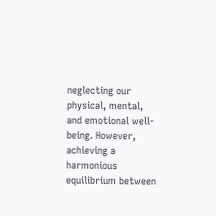neglecting our physical, mental, and emotional well-being. However, achieving a harmonious equilibrium between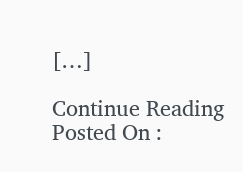[…]

Continue Reading
Posted On :